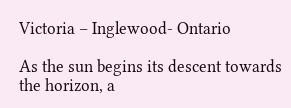Victoria – Inglewood- Ontario

As the sun begins its descent towards the horizon, a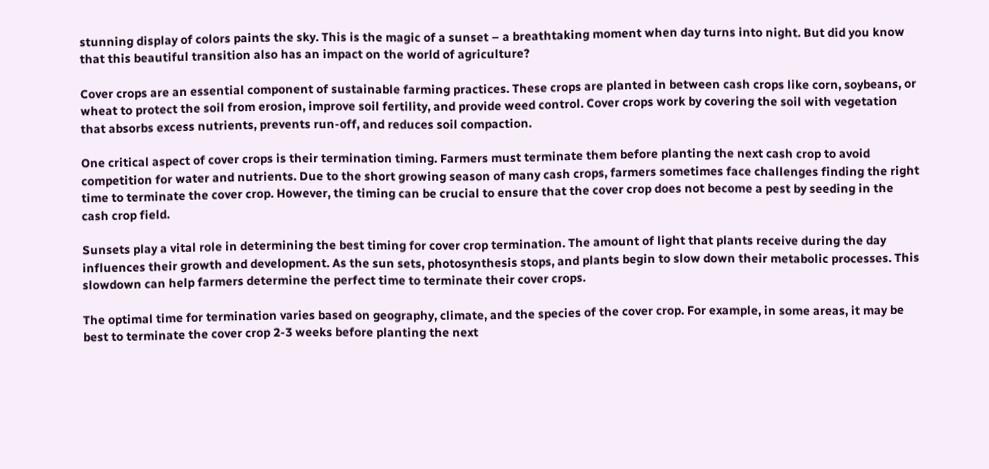stunning display of colors paints the sky. This is the magic of a sunset – a breathtaking moment when day turns into night. But did you know that this beautiful transition also has an impact on the world of agriculture?

Cover crops are an essential component of sustainable farming practices. These crops are planted in between cash crops like corn, soybeans, or wheat to protect the soil from erosion, improve soil fertility, and provide weed control. Cover crops work by covering the soil with vegetation that absorbs excess nutrients, prevents run-off, and reduces soil compaction.

One critical aspect of cover crops is their termination timing. Farmers must terminate them before planting the next cash crop to avoid competition for water and nutrients. Due to the short growing season of many cash crops, farmers sometimes face challenges finding the right time to terminate the cover crop. However, the timing can be crucial to ensure that the cover crop does not become a pest by seeding in the cash crop field.

Sunsets play a vital role in determining the best timing for cover crop termination. The amount of light that plants receive during the day influences their growth and development. As the sun sets, photosynthesis stops, and plants begin to slow down their metabolic processes. This slowdown can help farmers determine the perfect time to terminate their cover crops.

The optimal time for termination varies based on geography, climate, and the species of the cover crop. For example, in some areas, it may be best to terminate the cover crop 2-3 weeks before planting the next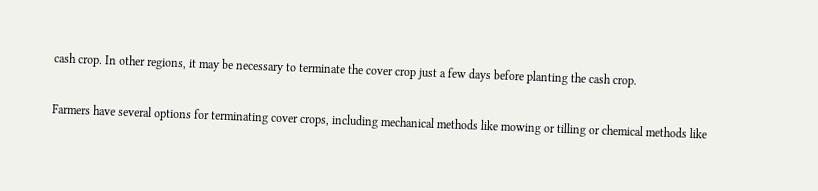cash crop. In other regions, it may be necessary to terminate the cover crop just a few days before planting the cash crop.

Farmers have several options for terminating cover crops, including mechanical methods like mowing or tilling or chemical methods like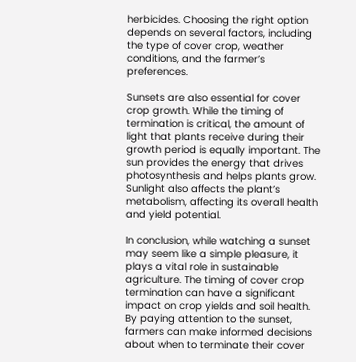herbicides. Choosing the right option depends on several factors, including the type of cover crop, weather conditions, and the farmer’s preferences.

Sunsets are also essential for cover crop growth. While the timing of termination is critical, the amount of light that plants receive during their growth period is equally important. The sun provides the energy that drives photosynthesis and helps plants grow. Sunlight also affects the plant’s metabolism, affecting its overall health and yield potential.

In conclusion, while watching a sunset may seem like a simple pleasure, it plays a vital role in sustainable agriculture. The timing of cover crop termination can have a significant impact on crop yields and soil health. By paying attention to the sunset, farmers can make informed decisions about when to terminate their cover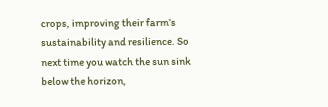crops, improving their farm’s sustainability and resilience. So next time you watch the sun sink below the horizon,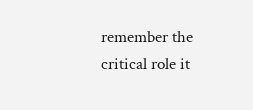remember the critical role it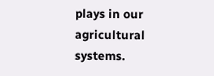plays in our agricultural systems.